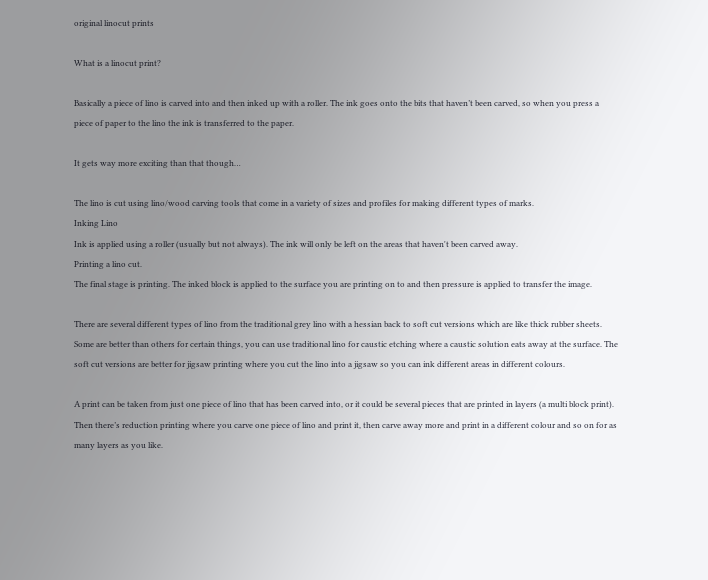original linocut prints

What is a linocut print?

Basically a piece of lino is carved into and then inked up with a roller. The ink goes onto the bits that haven’t been carved, so when you press a piece of paper to the lino the ink is transferred to the paper.

It gets way more exciting than that though…

The lino is cut using lino/wood carving tools that come in a variety of sizes and profiles for making different types of marks.
Inking Lino
Ink is applied using a roller (usually but not always). The ink will only be left on the areas that haven't been carved away.
Printing a lino cut.
The final stage is printing. The inked block is applied to the surface you are printing on to and then pressure is applied to transfer the image.

There are several different types of lino from the traditional grey lino with a hessian back to soft cut versions which are like thick rubber sheets. Some are better than others for certain things, you can use traditional lino for caustic etching where a caustic solution eats away at the surface. The soft cut versions are better for jigsaw printing where you cut the lino into a jigsaw so you can ink different areas in different colours.

A print can be taken from just one piece of lino that has been carved into, or it could be several pieces that are printed in layers (a multi block print). Then there’s reduction printing where you carve one piece of lino and print it, then carve away more and print in a different colour and so on for as many layers as you like.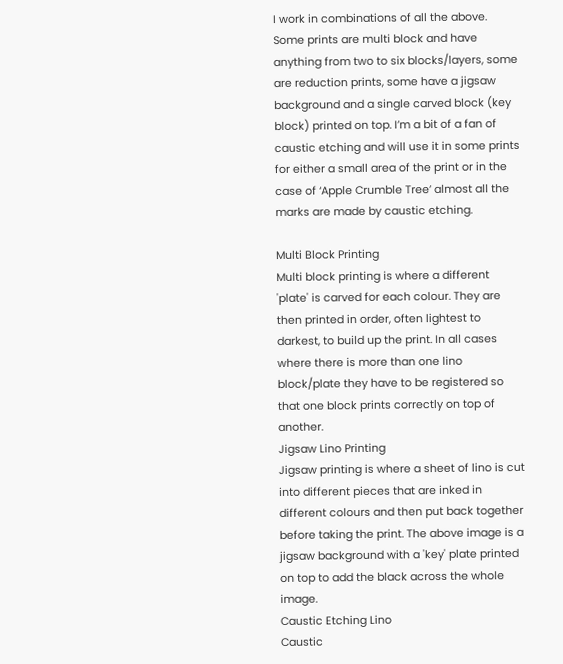I work in combinations of all the above. Some prints are multi block and have anything from two to six blocks/layers, some are reduction prints, some have a jigsaw background and a single carved block (key block) printed on top. I’m a bit of a fan of caustic etching and will use it in some prints for either a small area of the print or in the case of ‘Apple Crumble Tree’ almost all the marks are made by caustic etching.

Multi Block Printing
Multi block printing is where a different 'plate' is carved for each colour. They are then printed in order, often lightest to darkest, to build up the print. In all cases where there is more than one lino block/plate they have to be registered so that one block prints correctly on top of another.
Jigsaw Lino Printing
Jigsaw printing is where a sheet of lino is cut into different pieces that are inked in different colours and then put back together before taking the print. The above image is a jigsaw background with a 'key' plate printed on top to add the black across the whole image.
Caustic Etching Lino
Caustic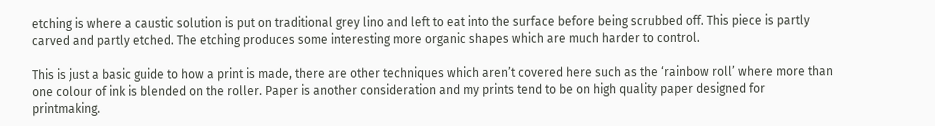etching is where a caustic solution is put on traditional grey lino and left to eat into the surface before being scrubbed off. This piece is partly carved and partly etched. The etching produces some interesting more organic shapes which are much harder to control.

This is just a basic guide to how a print is made, there are other techniques which aren’t covered here such as the ‘rainbow roll’ where more than one colour of ink is blended on the roller. Paper is another consideration and my prints tend to be on high quality paper designed for printmaking.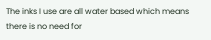The inks I use are all water based which means there is no need for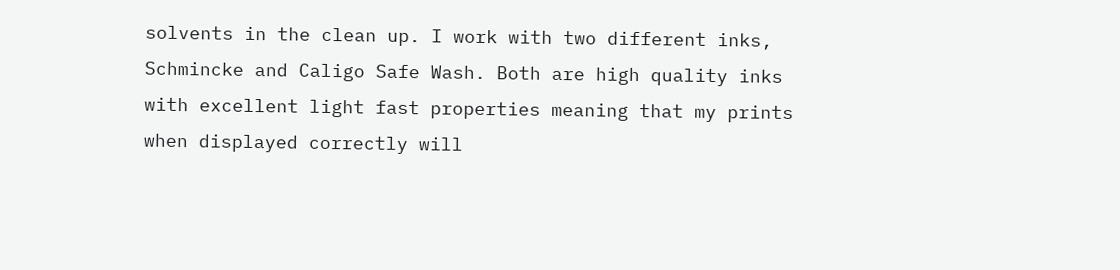solvents in the clean up. I work with two different inks, Schmincke and Caligo Safe Wash. Both are high quality inks with excellent light fast properties meaning that my prints when displayed correctly will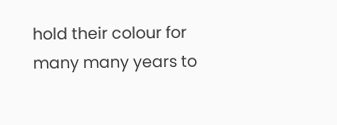hold their colour for many many years to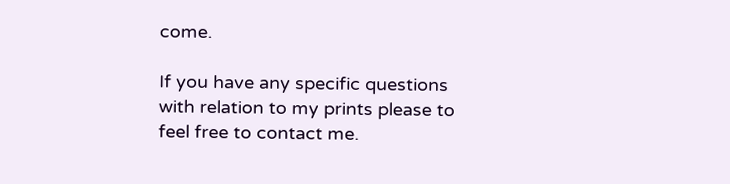come.

If you have any specific questions with relation to my prints please to feel free to contact me.